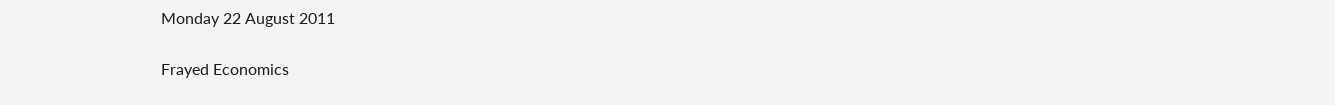Monday 22 August 2011

Frayed Economics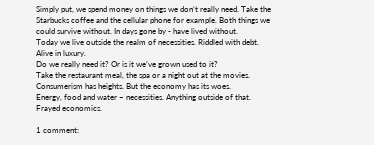Simply put, we spend money on things we don’t really need. Take the Starbucks coffee and the cellular phone for example. Both things we could survive without. In days gone by - have lived without.
Today we live outside the realm of necessities. Riddled with debt. Alive in luxury.
Do we really need it? Or is it we’ve grown used to it?
Take the restaurant meal, the spa or a night out at the movies.
Consumerism has heights. But the economy has its woes.
Energy, food and water – necessities. Anything outside of that.
Frayed economics.

1 comment: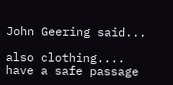John Geering said...

also clothing.... have a safe passage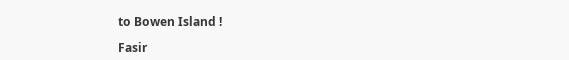to Bowen Island !

Fasir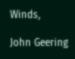Winds,

John Geering